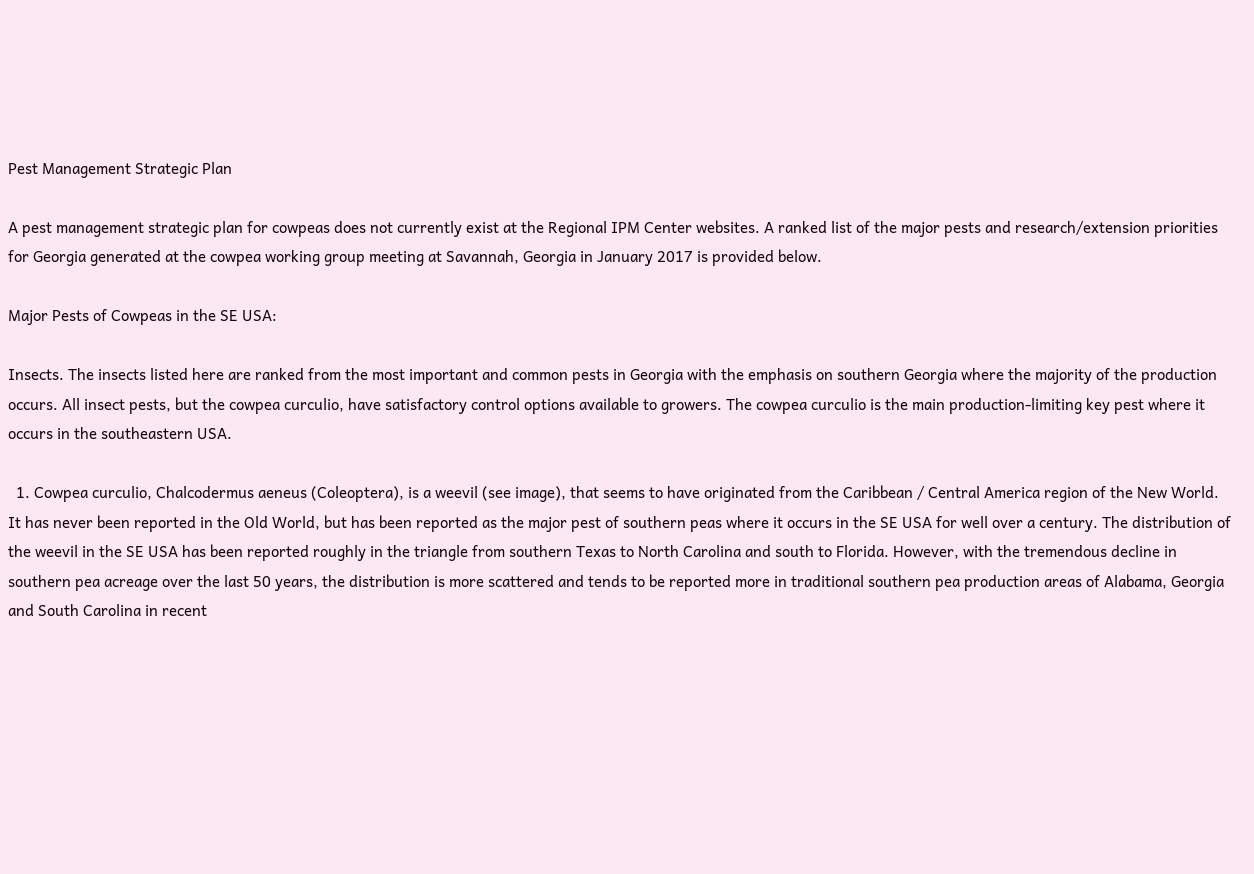Pest Management Strategic Plan

A pest management strategic plan for cowpeas does not currently exist at the Regional IPM Center websites. A ranked list of the major pests and research/extension priorities for Georgia generated at the cowpea working group meeting at Savannah, Georgia in January 2017 is provided below.

Major Pests of Cowpeas in the SE USA:

Insects. The insects listed here are ranked from the most important and common pests in Georgia with the emphasis on southern Georgia where the majority of the production occurs. All insect pests, but the cowpea curculio, have satisfactory control options available to growers. The cowpea curculio is the main production-limiting key pest where it occurs in the southeastern USA.

  1. Cowpea curculio, Chalcodermus aeneus (Coleoptera), is a weevil (see image), that seems to have originated from the Caribbean / Central America region of the New World.  It has never been reported in the Old World, but has been reported as the major pest of southern peas where it occurs in the SE USA for well over a century. The distribution of the weevil in the SE USA has been reported roughly in the triangle from southern Texas to North Carolina and south to Florida. However, with the tremendous decline in southern pea acreage over the last 50 years, the distribution is more scattered and tends to be reported more in traditional southern pea production areas of Alabama, Georgia and South Carolina in recent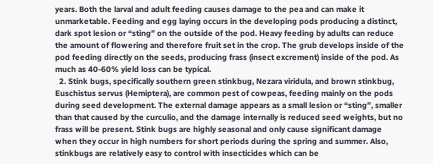years. Both the larval and adult feeding causes damage to the pea and can make it unmarketable. Feeding and egg laying occurs in the developing pods producing a distinct, dark spot lesion or “sting” on the outside of the pod. Heavy feeding by adults can reduce the amount of flowering and therefore fruit set in the crop. The grub develops inside of the pod feeding directly on the seeds, producing frass (insect excrement) inside of the pod. As much as 40-60% yield loss can be typical.
  2. Stink bugs, specifically southern green stinkbug, Nezara viridula, and brown stinkbug, Euschistus servus (Hemiptera), are common pest of cowpeas, feeding mainly on the pods during seed development. The external damage appears as a small lesion or “sting”, smaller than that caused by the curculio, and the damage internally is reduced seed weights, but no frass will be present. Stink bugs are highly seasonal and only cause significant damage when they occur in high numbers for short periods during the spring and summer. Also, stinkbugs are relatively easy to control with insecticides which can be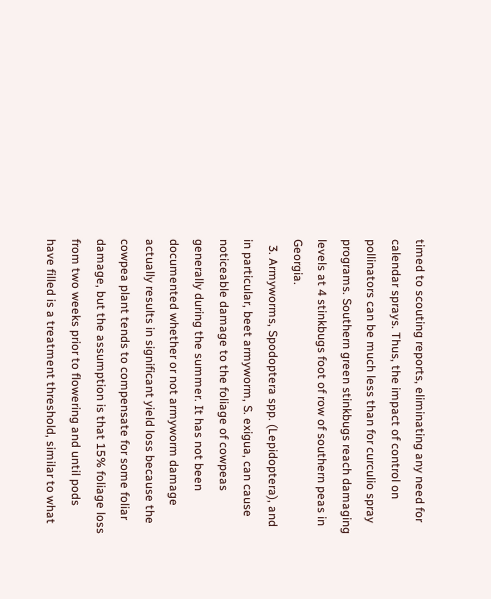timed to scouting reports, eliminating any need for calendar sprays. Thus, the impact of control on pollinators can be much less than for curculio spray programs. Southern green stinkbugs reach damaging levels at 4 stinkbugs foot of row of southern peas in Georgia.
  3. Armyworms, Spodoptera spp. (Lepidoptera), and in particular, beet armyworm, S. exigua, can cause noticeable damage to the foliage of cowpeas generally during the summer. It has not been documented whether or not armyworm damage actually results in significant yield loss because the cowpea plant tends to compensate for some foliar damage, but the assumption is that 15% foliage loss from two weeks prior to flowering and until pods have filled is a treatment threshold, similar to what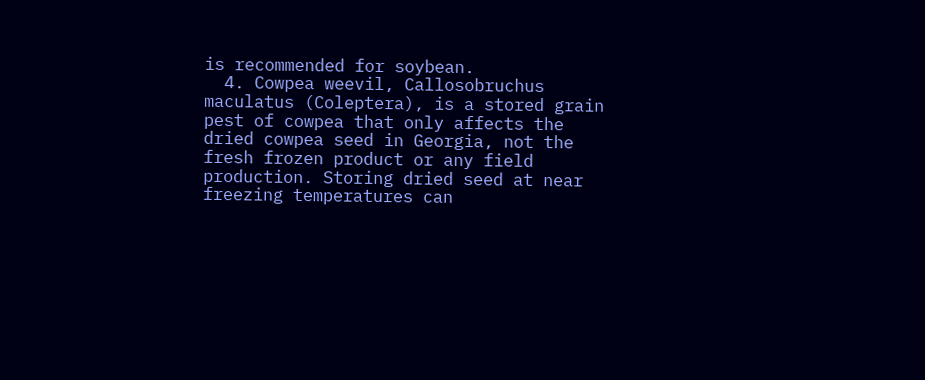is recommended for soybean.
  4. Cowpea weevil, Callosobruchus maculatus (Coleptera), is a stored grain pest of cowpea that only affects the dried cowpea seed in Georgia, not the fresh frozen product or any field production. Storing dried seed at near freezing temperatures can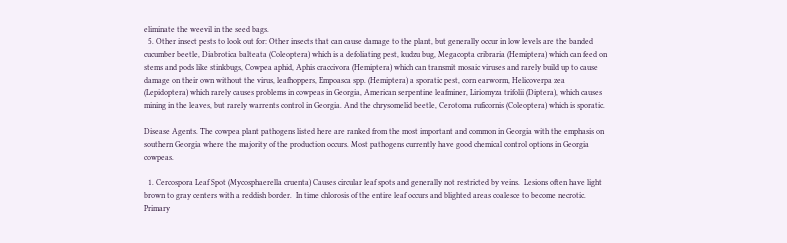eliminate the weevil in the seed bags.
  5. Other insect pests to look out for: Other insects that can cause damage to the plant, but generally occur in low levels are the banded cucumber beetle, Diabrotica balteata (Coleoptera) which is a defoliating pest, kudzu bug, Megacopta cribraria (Hemiptera) which can feed on stems and pods like stinkbugs, Cowpea aphid, Aphis craccivora (Hemiptera) which can transmit mosaic viruses and rarely build up to cause damage on their own without the virus, leafhoppers, Empoasca spp. (Hemiptera) a sporatic pest, corn earworm, Helicoverpa zea (Lepidoptera) which rarely causes problems in cowpeas in Georgia, American serpentine leafminer, Liriomyza trifolii (Diptera), which causes mining in the leaves, but rarely warrents control in Georgia. And the chrysomelid beetle, Cerotoma ruficornis (Coleoptera) which is sporatic.

Disease Agents. The cowpea plant pathogens listed here are ranked from the most important and common in Georgia with the emphasis on southern Georgia where the majority of the production occurs. Most pathogens currently have good chemical control options in Georgia cowpeas.

  1. Cercospora Leaf Spot (Mycosphaerella cruenta) Causes circular leaf spots and generally not restricted by veins.  Lesions often have light brown to gray centers with a reddish border.  In time chlorosis of the entire leaf occurs and blighted areas coalesce to become necrotic.  Primary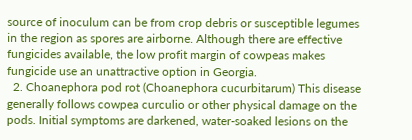source of inoculum can be from crop debris or susceptible legumes in the region as spores are airborne. Although there are effective fungicides available, the low profit margin of cowpeas makes fungicide use an unattractive option in Georgia.
  2. Choanephora pod rot (Choanephora cucurbitarum) This disease generally follows cowpea curculio or other physical damage on the pods. Initial symptoms are darkened, water-soaked lesions on the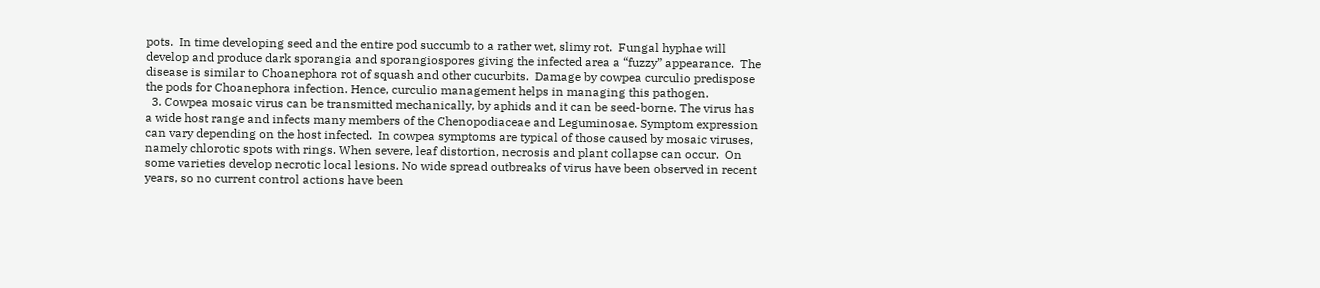pots.  In time developing seed and the entire pod succumb to a rather wet, slimy rot.  Fungal hyphae will develop and produce dark sporangia and sporangiospores giving the infected area a “fuzzy” appearance.  The disease is similar to Choanephora rot of squash and other cucurbits.  Damage by cowpea curculio predispose the pods for Choanephora infection. Hence, curculio management helps in managing this pathogen.
  3. Cowpea mosaic virus can be transmitted mechanically, by aphids and it can be seed-borne. The virus has a wide host range and infects many members of the Chenopodiaceae and Leguminosae. Symptom expression can vary depending on the host infected.  In cowpea symptoms are typical of those caused by mosaic viruses, namely chlorotic spots with rings. When severe, leaf distortion, necrosis and plant collapse can occur.  On some varieties develop necrotic local lesions. No wide spread outbreaks of virus have been observed in recent years, so no current control actions have been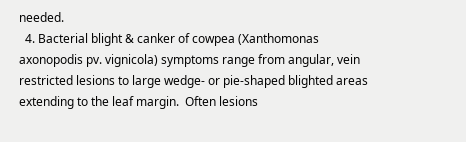needed.
  4. Bacterial blight & canker of cowpea (Xanthomonas axonopodis pv. vignicola) symptoms range from angular, vein restricted lesions to large wedge- or pie-shaped blighted areas extending to the leaf margin.  Often lesions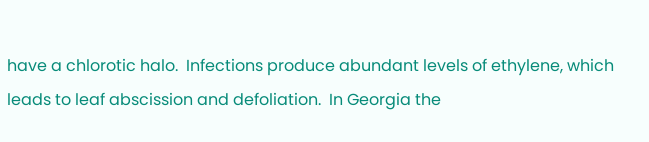have a chlorotic halo.  Infections produce abundant levels of ethylene, which leads to leaf abscission and defoliation.  In Georgia the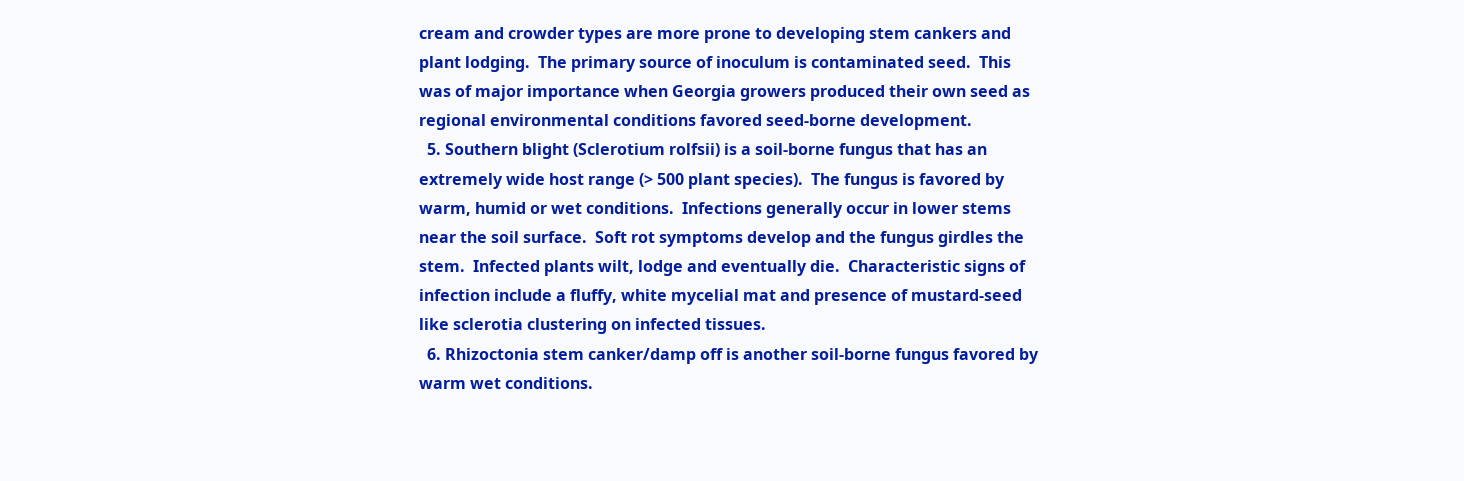cream and crowder types are more prone to developing stem cankers and plant lodging.  The primary source of inoculum is contaminated seed.  This was of major importance when Georgia growers produced their own seed as regional environmental conditions favored seed-borne development.
  5. Southern blight (Sclerotium rolfsii) is a soil-borne fungus that has an extremely wide host range (> 500 plant species).  The fungus is favored by warm, humid or wet conditions.  Infections generally occur in lower stems near the soil surface.  Soft rot symptoms develop and the fungus girdles the stem.  Infected plants wilt, lodge and eventually die.  Characteristic signs of infection include a fluffy, white mycelial mat and presence of mustard-seed like sclerotia clustering on infected tissues.
  6. Rhizoctonia stem canker/damp off is another soil-borne fungus favored by warm wet conditions.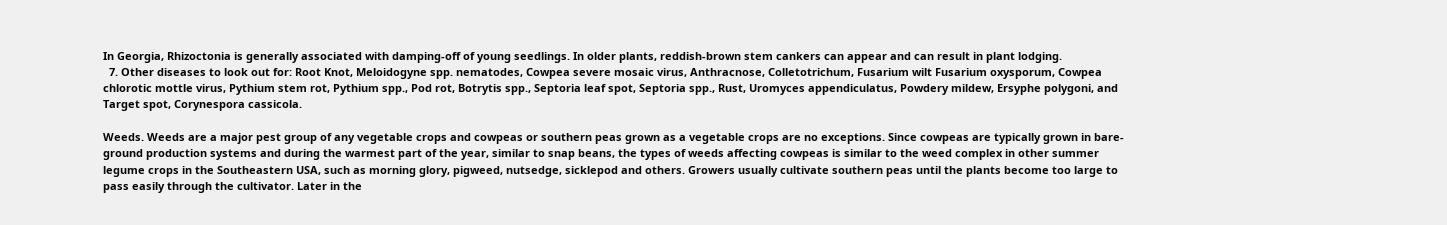In Georgia, Rhizoctonia is generally associated with damping-off of young seedlings. In older plants, reddish-brown stem cankers can appear and can result in plant lodging.
  7. Other diseases to look out for: Root Knot, Meloidogyne spp. nematodes, Cowpea severe mosaic virus, Anthracnose, Colletotrichum, Fusarium wilt Fusarium oxysporum, Cowpea chlorotic mottle virus, Pythium stem rot, Pythium spp., Pod rot, Botrytis spp., Septoria leaf spot, Septoria spp., Rust, Uromyces appendiculatus, Powdery mildew, Ersyphe polygoni, and Target spot, Corynespora cassicola.

Weeds. Weeds are a major pest group of any vegetable crops and cowpeas or southern peas grown as a vegetable crops are no exceptions. Since cowpeas are typically grown in bare-ground production systems and during the warmest part of the year, similar to snap beans, the types of weeds affecting cowpeas is similar to the weed complex in other summer legume crops in the Southeastern USA, such as morning glory, pigweed, nutsedge, sicklepod and others. Growers usually cultivate southern peas until the plants become too large to pass easily through the cultivator. Later in the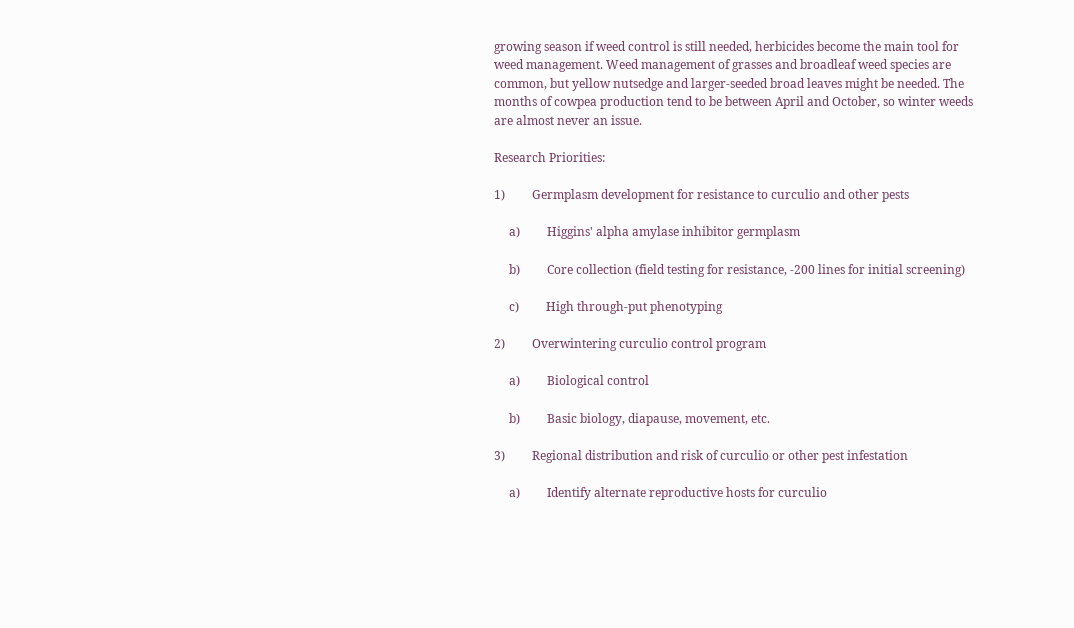growing season if weed control is still needed, herbicides become the main tool for weed management. Weed management of grasses and broadleaf weed species are common, but yellow nutsedge and larger-seeded broad leaves might be needed. The months of cowpea production tend to be between April and October, so winter weeds are almost never an issue.

Research Priorities:

1)         Germplasm development for resistance to curculio and other pests

     a)         Higgins' alpha amylase inhibitor germplasm

     b)         Core collection (field testing for resistance, -200 lines for initial screening)

     c)         High through-put phenotyping

2)         Overwintering curculio control program

     a)         Biological control

     b)         Basic biology, diapause, movement, etc.

3)         Regional distribution and risk of curculio or other pest infestation

     a)         Identify alternate reproductive hosts for curculio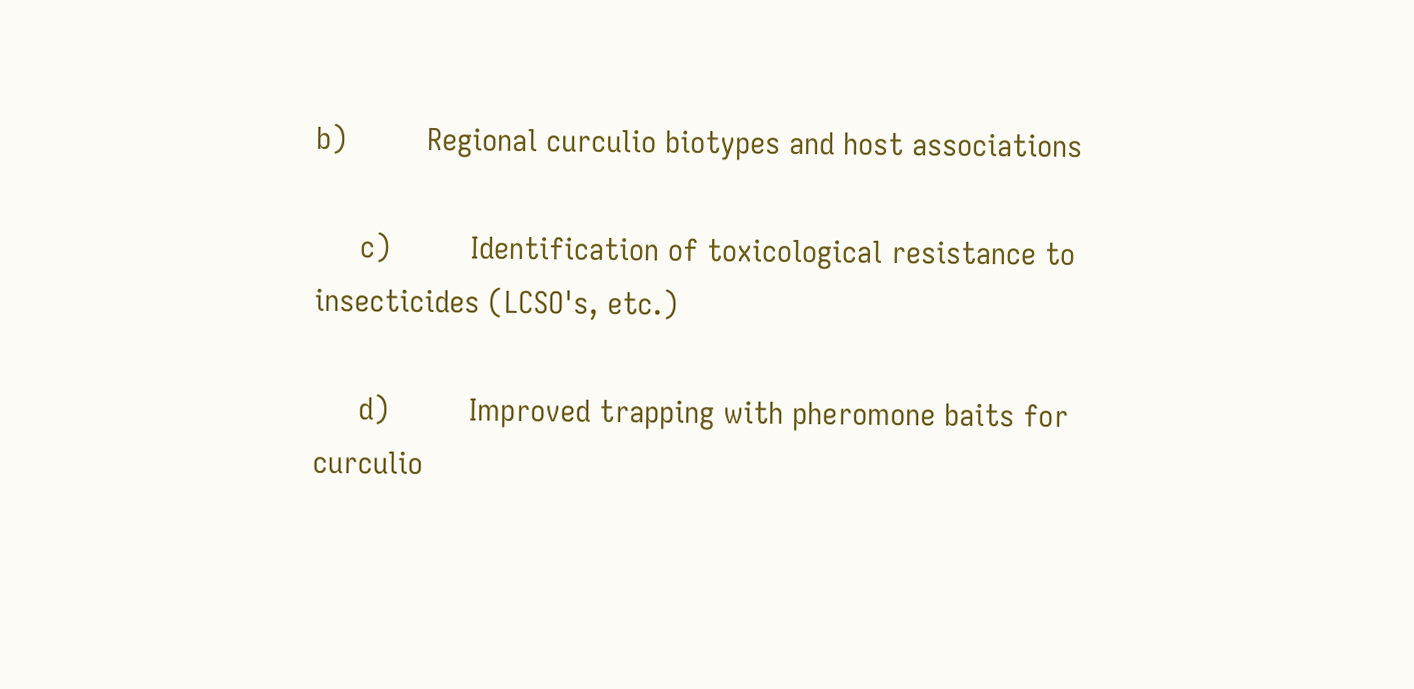b)         Regional curculio biotypes and host associations

     c)         Identification of toxicological resistance to insecticides (LCSO's, etc.)

     d)         Improved trapping with pheromone baits for curculio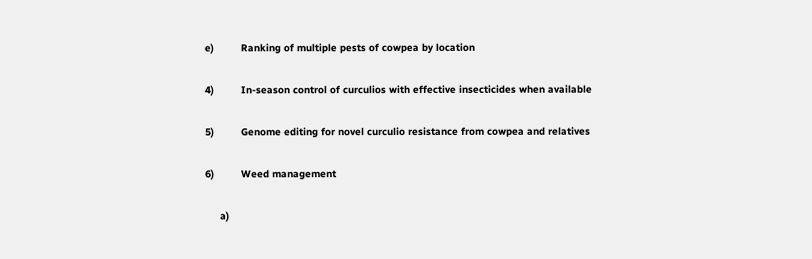e)         Ranking of multiple pests of cowpea by location

4)         In-season control of curculios with effective insecticides when available

5)         Genome editing for novel curculio resistance from cowpea and relatives

6)         Weed management

     a)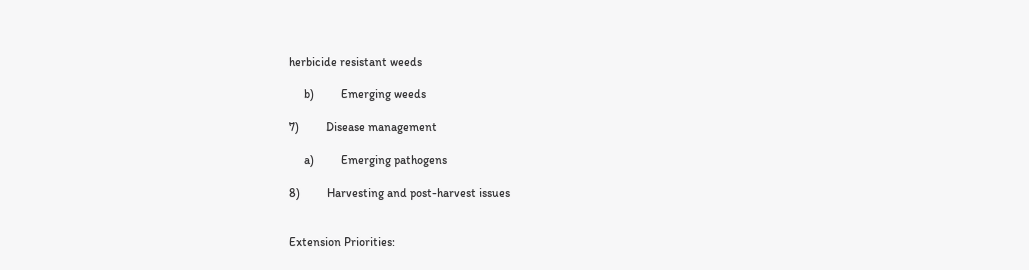herbicide resistant weeds

     b)         Emerging weeds

7)         Disease management

     a)         Emerging pathogens

8)         Harvesting and post-harvest issues


Extension Priorities: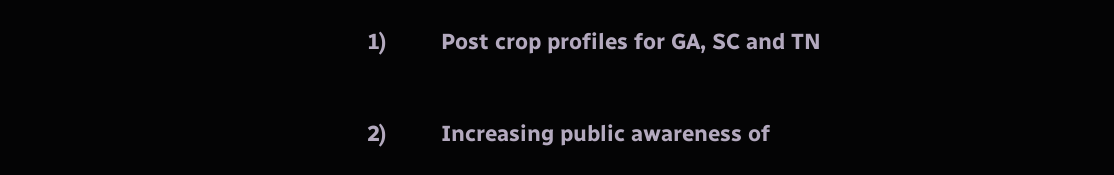1)         Post crop profiles for GA, SC and TN

2)         Increasing public awareness of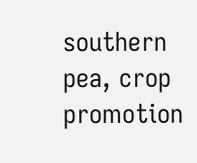southern pea, crop promotion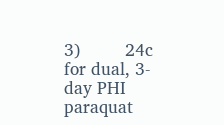3)         24c for dual, 3-day PHI paraquat